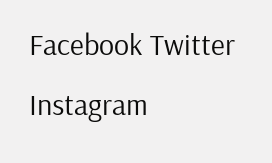Facebook Twitter Instagram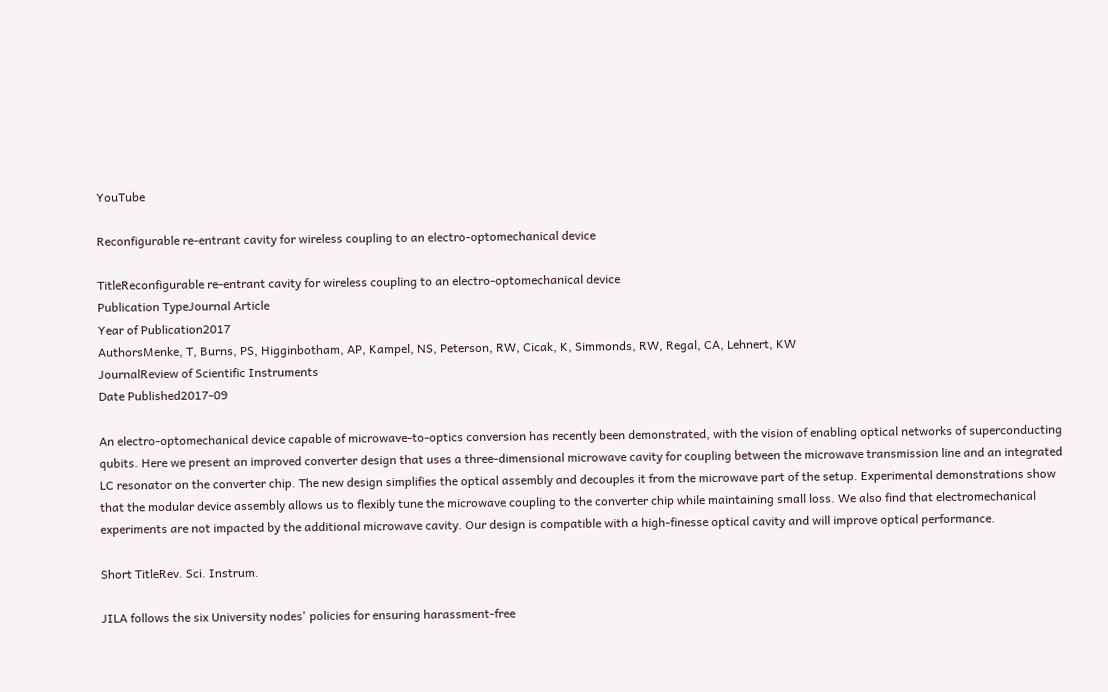YouTube

Reconfigurable re-entrant cavity for wireless coupling to an electro-optomechanical device

TitleReconfigurable re-entrant cavity for wireless coupling to an electro-optomechanical device
Publication TypeJournal Article
Year of Publication2017
AuthorsMenke, T, Burns, PS, Higginbotham, AP, Kampel, NS, Peterson, RW, Cicak, K, Simmonds, RW, Regal, CA, Lehnert, KW
JournalReview of Scientific Instruments
Date Published2017-09

An electro-optomechanical device capable of microwave-to-optics conversion has recently been demonstrated, with the vision of enabling optical networks of superconducting qubits. Here we present an improved converter design that uses a three-dimensional microwave cavity for coupling between the microwave transmission line and an integrated LC resonator on the converter chip. The new design simplifies the optical assembly and decouples it from the microwave part of the setup. Experimental demonstrations show that the modular device assembly allows us to flexibly tune the microwave coupling to the converter chip while maintaining small loss. We also find that electromechanical experiments are not impacted by the additional microwave cavity. Our design is compatible with a high-finesse optical cavity and will improve optical performance.

Short TitleRev. Sci. Instrum.

JILA follows the six University nodes' policies for ensuring harassment-free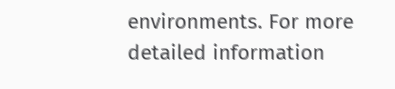environments. For more detailed information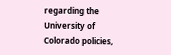regarding the University of Colorado policies,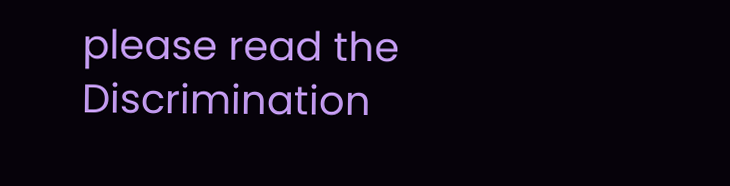please read the Discrimination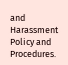and Harassment Policy and Procedures.